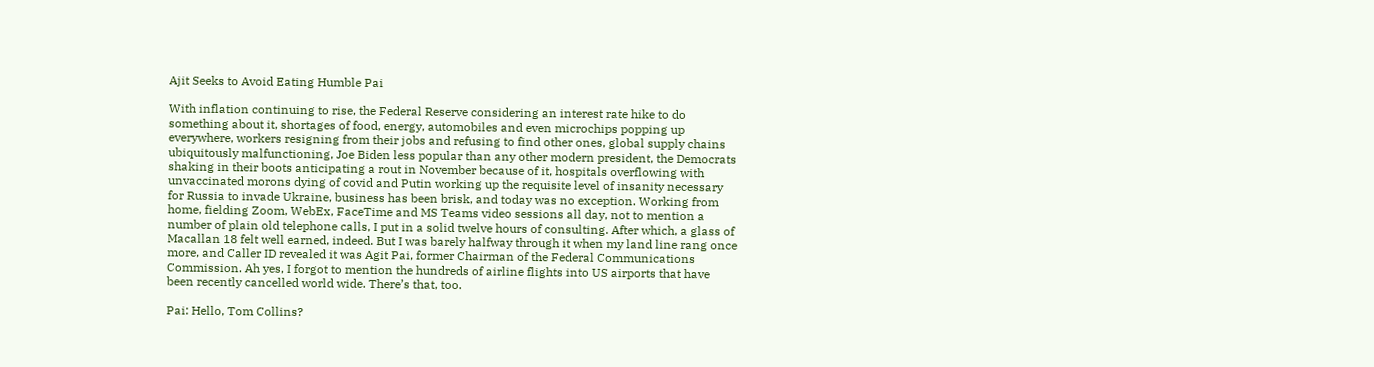Ajit Seeks to Avoid Eating Humble Pai

With inflation continuing to rise, the Federal Reserve considering an interest rate hike to do something about it, shortages of food, energy, automobiles and even microchips popping up everywhere, workers resigning from their jobs and refusing to find other ones, global supply chains ubiquitously malfunctioning, Joe Biden less popular than any other modern president, the Democrats shaking in their boots anticipating a rout in November because of it, hospitals overflowing with unvaccinated morons dying of covid and Putin working up the requisite level of insanity necessary for Russia to invade Ukraine, business has been brisk, and today was no exception. Working from home, fielding Zoom, WebEx, FaceTime and MS Teams video sessions all day, not to mention a number of plain old telephone calls, I put in a solid twelve hours of consulting. After which, a glass of Macallan 18 felt well earned, indeed. But I was barely halfway through it when my land line rang once more, and Caller ID revealed it was Agit Pai, former Chairman of the Federal Communications Commission. Ah yes, I forgot to mention the hundreds of airline flights into US airports that have been recently cancelled world wide. There’s that, too.

Pai: Hello, Tom Collins?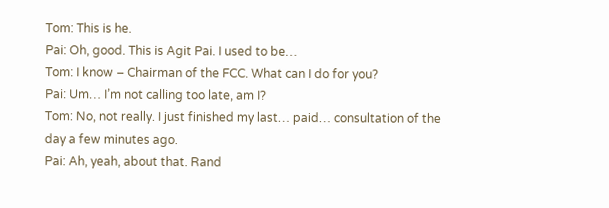Tom: This is he.
Pai: Oh, good. This is Agit Pai. I used to be…
Tom: I know – Chairman of the FCC. What can I do for you?
Pai: Um… I’m not calling too late, am I?
Tom: No, not really. I just finished my last… paid… consultation of the day a few minutes ago.
Pai: Ah, yeah, about that. Rand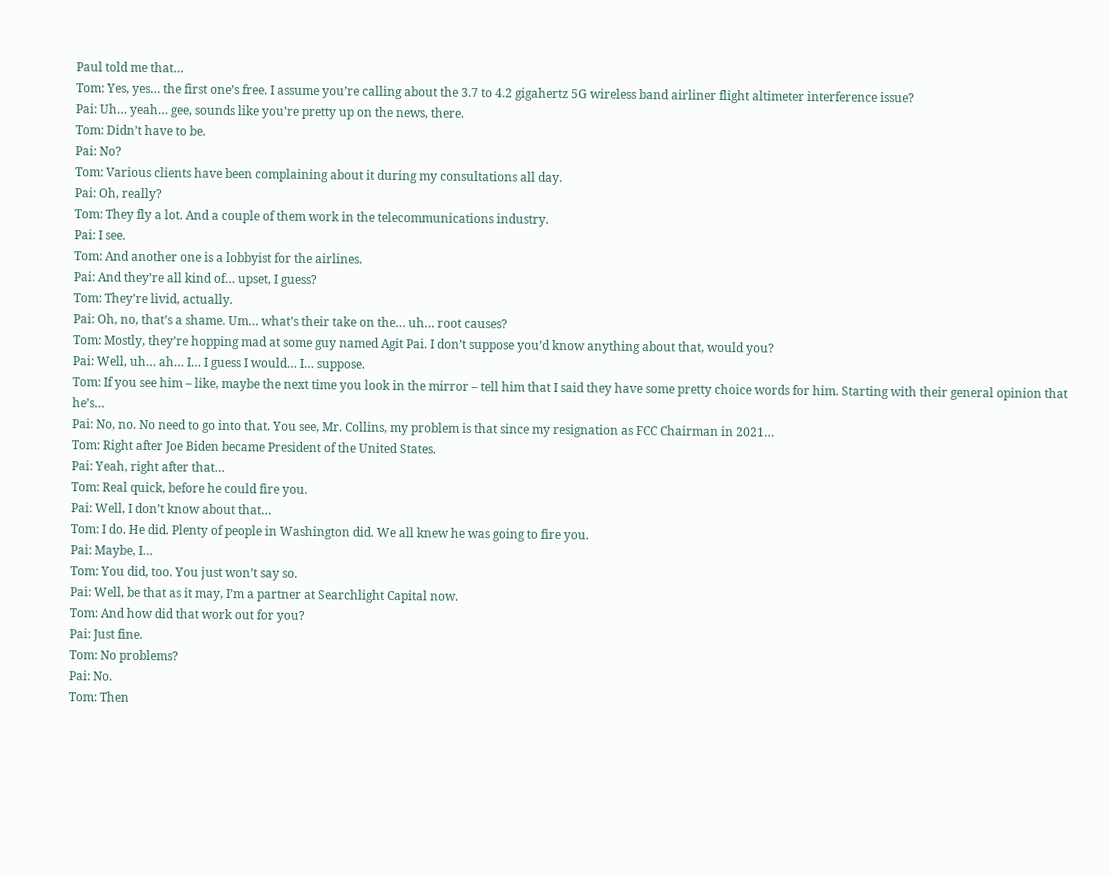Paul told me that…
Tom: Yes, yes… the first one’s free. I assume you’re calling about the 3.7 to 4.2 gigahertz 5G wireless band airliner flight altimeter interference issue?
Pai: Uh… yeah… gee, sounds like you’re pretty up on the news, there.
Tom: Didn’t have to be.
Pai: No?
Tom: Various clients have been complaining about it during my consultations all day.
Pai: Oh, really?
Tom: They fly a lot. And a couple of them work in the telecommunications industry.
Pai: I see.
Tom: And another one is a lobbyist for the airlines.
Pai: And they’re all kind of… upset, I guess?
Tom: They’re livid, actually.
Pai: Oh, no, that’s a shame. Um… what’s their take on the… uh… root causes?
Tom: Mostly, they’re hopping mad at some guy named Agit Pai. I don’t suppose you’d know anything about that, would you?
Pai: Well, uh… ah… I… I guess I would… I… suppose.
Tom: If you see him – like, maybe the next time you look in the mirror – tell him that I said they have some pretty choice words for him. Starting with their general opinion that he’s…
Pai: No, no. No need to go into that. You see, Mr. Collins, my problem is that since my resignation as FCC Chairman in 2021…
Tom: Right after Joe Biden became President of the United States.
Pai: Yeah, right after that…
Tom: Real quick, before he could fire you.
Pai: Well, I don’t know about that…
Tom: I do. He did. Plenty of people in Washington did. We all knew he was going to fire you.
Pai: Maybe, I…
Tom: You did, too. You just won’t say so.
Pai: Well, be that as it may, I’m a partner at Searchlight Capital now.
Tom: And how did that work out for you?
Pai: Just fine.
Tom: No problems?
Pai: No.
Tom: Then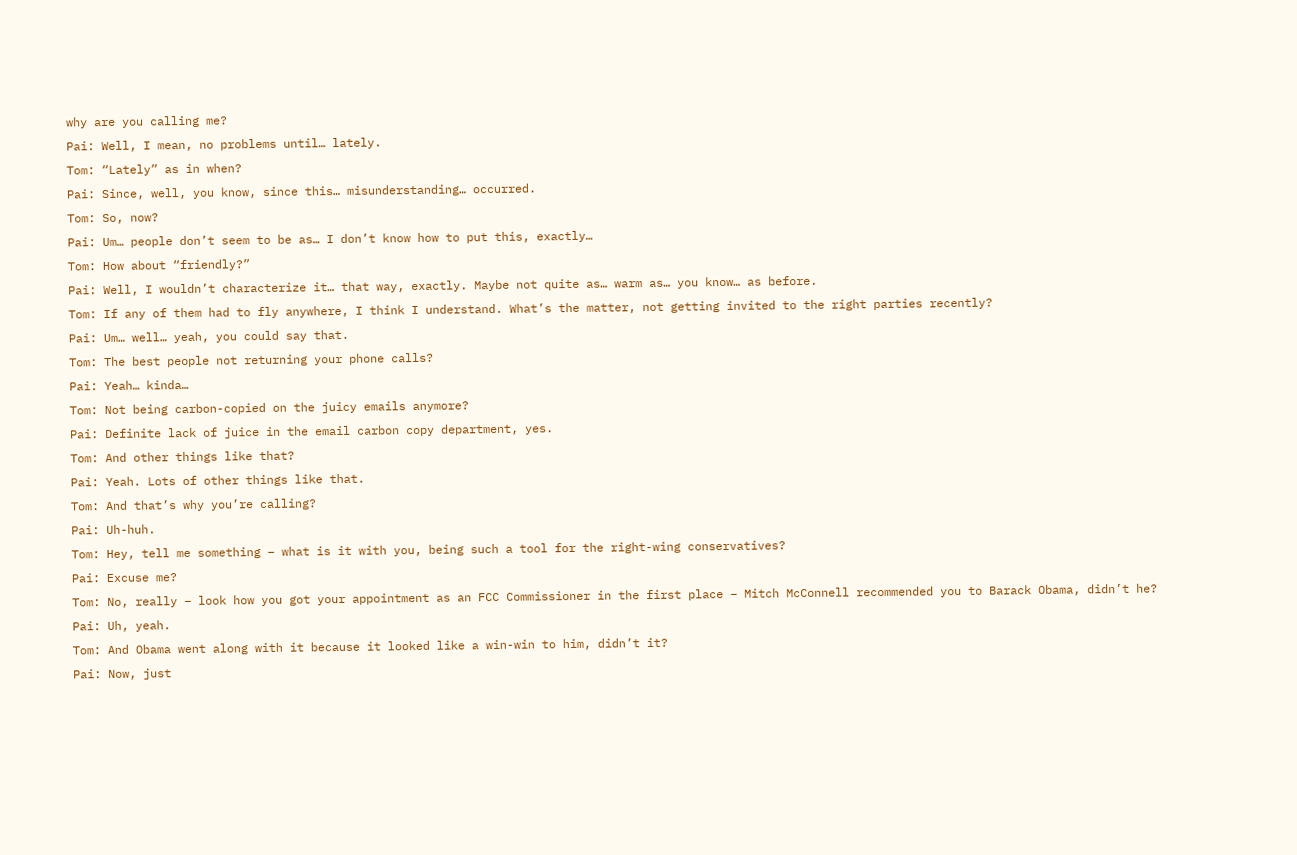why are you calling me?
Pai: Well, I mean, no problems until… lately.
Tom: “Lately” as in when?
Pai: Since, well, you know, since this… misunderstanding… occurred.
Tom: So, now?
Pai: Um… people don’t seem to be as… I don’t know how to put this, exactly…
Tom: How about “friendly?”
Pai: Well, I wouldn’t characterize it… that way, exactly. Maybe not quite as… warm as… you know… as before.
Tom: If any of them had to fly anywhere, I think I understand. What’s the matter, not getting invited to the right parties recently?
Pai: Um… well… yeah, you could say that.
Tom: The best people not returning your phone calls?
Pai: Yeah… kinda…
Tom: Not being carbon-copied on the juicy emails anymore?
Pai: Definite lack of juice in the email carbon copy department, yes.
Tom: And other things like that?
Pai: Yeah. Lots of other things like that.
Tom: And that’s why you’re calling?
Pai: Uh-huh.
Tom: Hey, tell me something – what is it with you, being such a tool for the right-wing conservatives?
Pai: Excuse me?
Tom: No, really – look how you got your appointment as an FCC Commissioner in the first place – Mitch McConnell recommended you to Barack Obama, didn’t he?
Pai: Uh, yeah.
Tom: And Obama went along with it because it looked like a win-win to him, didn’t it?
Pai: Now, just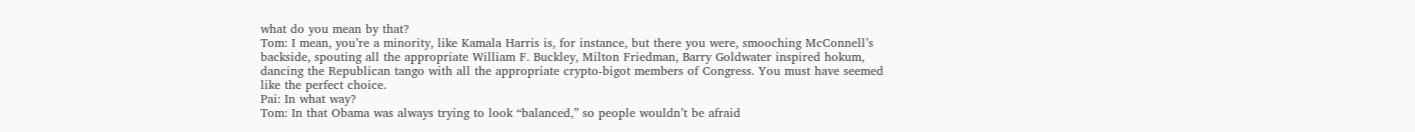what do you mean by that?
Tom: I mean, you’re a minority, like Kamala Harris is, for instance, but there you were, smooching McConnell’s backside, spouting all the appropriate William F. Buckley, Milton Friedman, Barry Goldwater inspired hokum, dancing the Republican tango with all the appropriate crypto-bigot members of Congress. You must have seemed like the perfect choice.
Pai: In what way?
Tom: In that Obama was always trying to look “balanced,” so people wouldn’t be afraid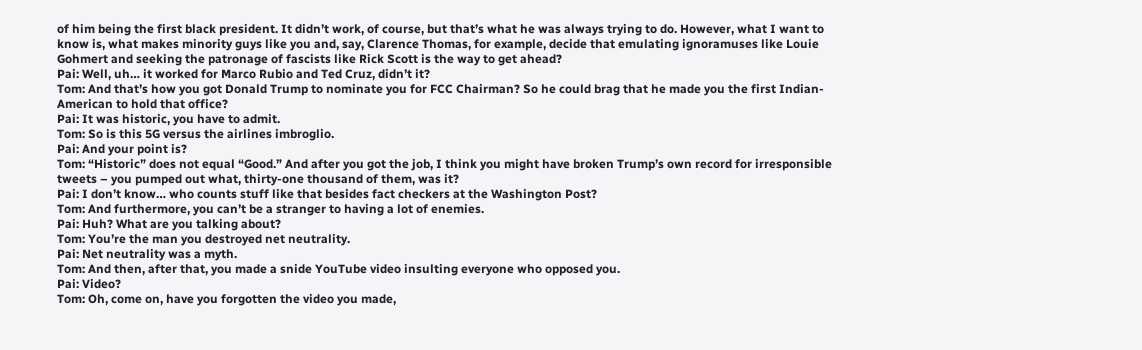of him being the first black president. It didn’t work, of course, but that’s what he was always trying to do. However, what I want to know is, what makes minority guys like you and, say, Clarence Thomas, for example, decide that emulating ignoramuses like Louie Gohmert and seeking the patronage of fascists like Rick Scott is the way to get ahead?
Pai: Well, uh… it worked for Marco Rubio and Ted Cruz, didn’t it?
Tom: And that’s how you got Donald Trump to nominate you for FCC Chairman? So he could brag that he made you the first Indian-American to hold that office?
Pai: It was historic, you have to admit.
Tom: So is this 5G versus the airlines imbroglio.
Pai: And your point is?
Tom: “Historic” does not equal “Good.” And after you got the job, I think you might have broken Trump’s own record for irresponsible tweets – you pumped out what, thirty-one thousand of them, was it?
Pai: I don’t know… who counts stuff like that besides fact checkers at the Washington Post?
Tom: And furthermore, you can’t be a stranger to having a lot of enemies.
Pai: Huh? What are you talking about?
Tom: You’re the man you destroyed net neutrality.
Pai: Net neutrality was a myth.
Tom: And then, after that, you made a snide YouTube video insulting everyone who opposed you.
Pai: Video?
Tom: Oh, come on, have you forgotten the video you made,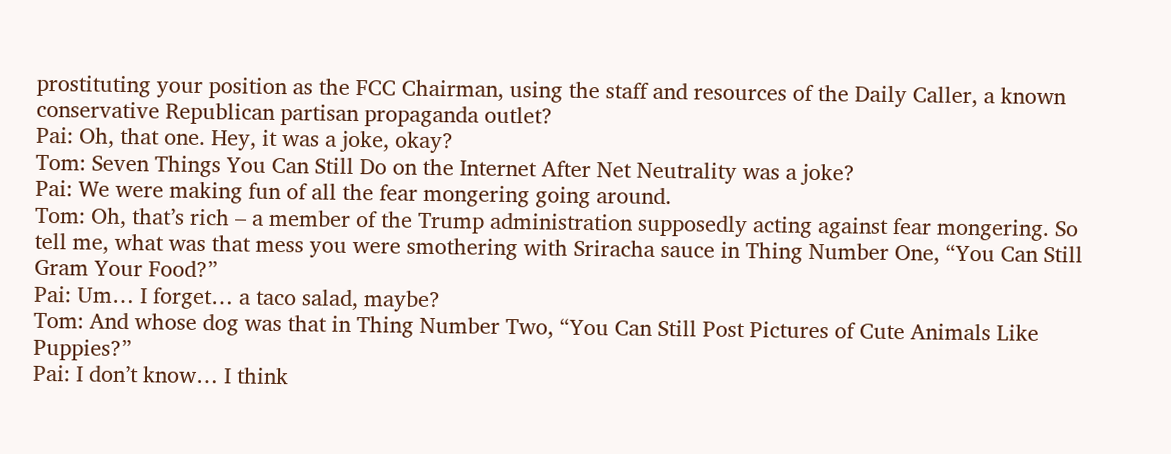prostituting your position as the FCC Chairman, using the staff and resources of the Daily Caller, a known conservative Republican partisan propaganda outlet?
Pai: Oh, that one. Hey, it was a joke, okay?
Tom: Seven Things You Can Still Do on the Internet After Net Neutrality was a joke?
Pai: We were making fun of all the fear mongering going around.
Tom: Oh, that’s rich – a member of the Trump administration supposedly acting against fear mongering. So tell me, what was that mess you were smothering with Sriracha sauce in Thing Number One, “You Can Still Gram Your Food?”
Pai: Um… I forget… a taco salad, maybe?
Tom: And whose dog was that in Thing Number Two, “You Can Still Post Pictures of Cute Animals Like Puppies?”
Pai: I don’t know… I think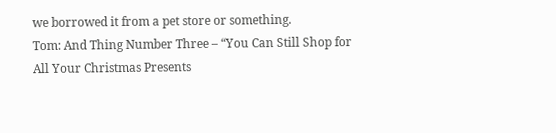we borrowed it from a pet store or something.
Tom: And Thing Number Three – “You Can Still Shop for All Your Christmas Presents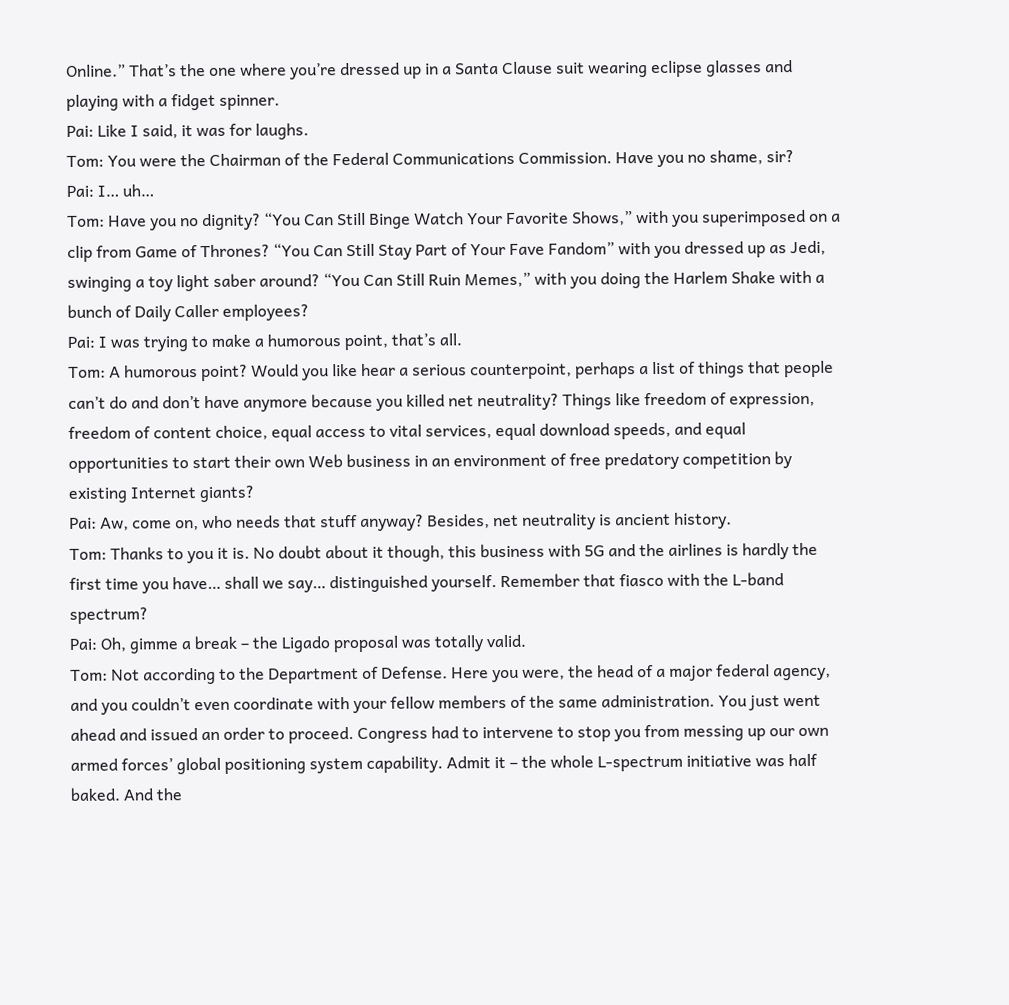Online.” That’s the one where you’re dressed up in a Santa Clause suit wearing eclipse glasses and playing with a fidget spinner.
Pai: Like I said, it was for laughs.
Tom: You were the Chairman of the Federal Communications Commission. Have you no shame, sir?
Pai: I… uh…
Tom: Have you no dignity? “You Can Still Binge Watch Your Favorite Shows,” with you superimposed on a clip from Game of Thrones? “You Can Still Stay Part of Your Fave Fandom” with you dressed up as Jedi, swinging a toy light saber around? “You Can Still Ruin Memes,” with you doing the Harlem Shake with a bunch of Daily Caller employees?
Pai: I was trying to make a humorous point, that’s all.
Tom: A humorous point? Would you like hear a serious counterpoint, perhaps a list of things that people can’t do and don’t have anymore because you killed net neutrality? Things like freedom of expression, freedom of content choice, equal access to vital services, equal download speeds, and equal opportunities to start their own Web business in an environment of free predatory competition by existing Internet giants?
Pai: Aw, come on, who needs that stuff anyway? Besides, net neutrality is ancient history.
Tom: Thanks to you it is. No doubt about it though, this business with 5G and the airlines is hardly the first time you have… shall we say… distinguished yourself. Remember that fiasco with the L-band spectrum?
Pai: Oh, gimme a break – the Ligado proposal was totally valid.
Tom: Not according to the Department of Defense. Here you were, the head of a major federal agency, and you couldn’t even coordinate with your fellow members of the same administration. You just went ahead and issued an order to proceed. Congress had to intervene to stop you from messing up our own armed forces’ global positioning system capability. Admit it – the whole L-spectrum initiative was half baked. And the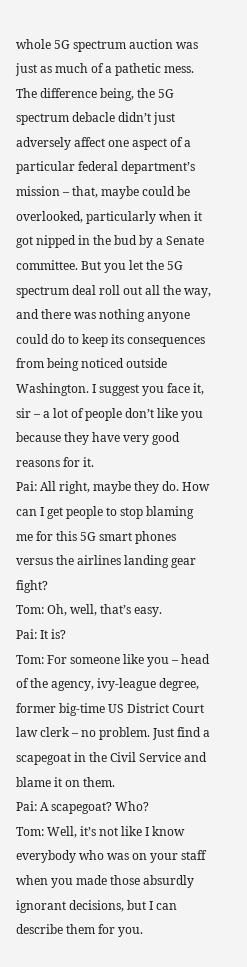whole 5G spectrum auction was just as much of a pathetic mess. The difference being, the 5G spectrum debacle didn’t just adversely affect one aspect of a particular federal department’s mission – that, maybe could be overlooked, particularly when it got nipped in the bud by a Senate committee. But you let the 5G spectrum deal roll out all the way, and there was nothing anyone could do to keep its consequences from being noticed outside Washington. I suggest you face it, sir – a lot of people don’t like you because they have very good reasons for it.
Pai: All right, maybe they do. How can I get people to stop blaming me for this 5G smart phones versus the airlines landing gear fight?
Tom: Oh, well, that’s easy.
Pai: It is?
Tom: For someone like you – head of the agency, ivy-league degree, former big-time US District Court law clerk – no problem. Just find a scapegoat in the Civil Service and blame it on them.
Pai: A scapegoat? Who?
Tom: Well, it’s not like I know everybody who was on your staff when you made those absurdly ignorant decisions, but I can describe them for you.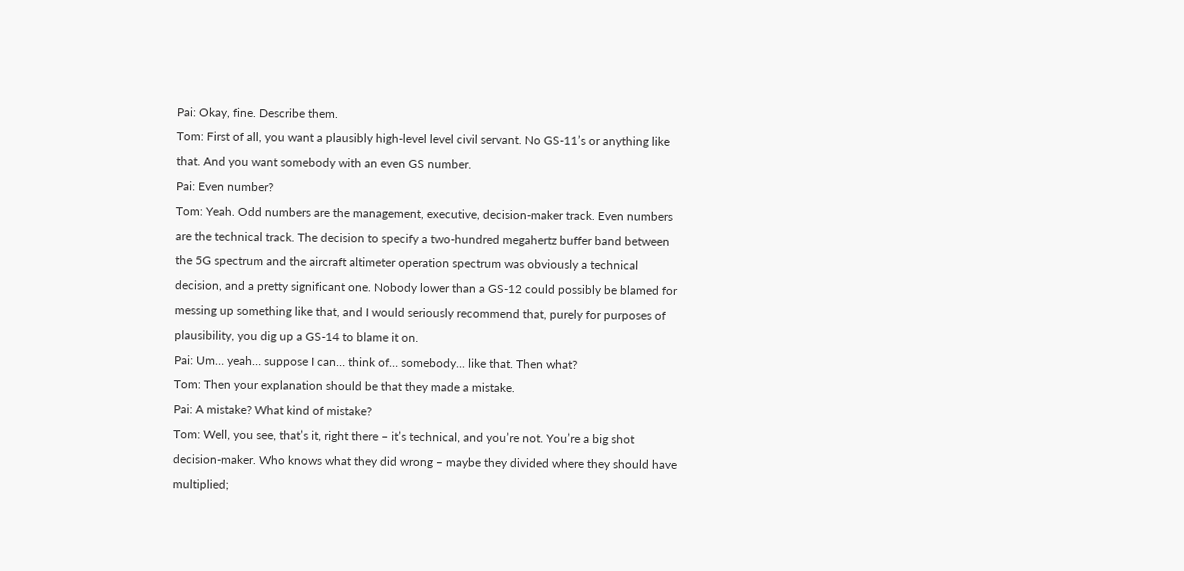Pai: Okay, fine. Describe them.
Tom: First of all, you want a plausibly high-level level civil servant. No GS-11’s or anything like that. And you want somebody with an even GS number.
Pai: Even number?
Tom: Yeah. Odd numbers are the management, executive, decision-maker track. Even numbers are the technical track. The decision to specify a two-hundred megahertz buffer band between the 5G spectrum and the aircraft altimeter operation spectrum was obviously a technical decision, and a pretty significant one. Nobody lower than a GS-12 could possibly be blamed for messing up something like that, and I would seriously recommend that, purely for purposes of plausibility, you dig up a GS-14 to blame it on.
Pai: Um… yeah… suppose I can… think of… somebody... like that. Then what?
Tom: Then your explanation should be that they made a mistake.
Pai: A mistake? What kind of mistake?
Tom: Well, you see, that’s it, right there – it’s technical, and you’re not. You’re a big shot decision-maker. Who knows what they did wrong – maybe they divided where they should have multiplied;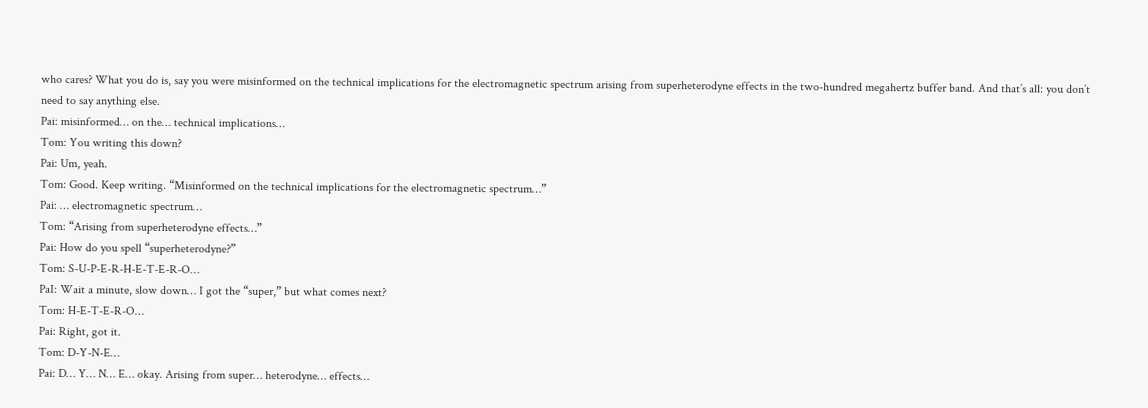who cares? What you do is, say you were misinformed on the technical implications for the electromagnetic spectrum arising from superheterodyne effects in the two-hundred megahertz buffer band. And that’s all: you don’t need to say anything else.
Pai: misinformed… on the… technical implications…
Tom: You writing this down?
Pai: Um, yeah.
Tom: Good. Keep writing. “Misinformed on the technical implications for the electromagnetic spectrum…”
Pai: … electromagnetic spectrum…
Tom: “Arising from superheterodyne effects…”
Pai: How do you spell “superheterodyne?”
Tom: S-U-P-E-R-H-E-T-E-R-O…
PaI: Wait a minute, slow down… I got the “super,” but what comes next?
Tom: H-E-T-E-R-O…
Pai: Right, got it.
Tom: D-Y-N-E…
Pai: D… Y… N… E… okay. Arising from super… heterodyne… effects…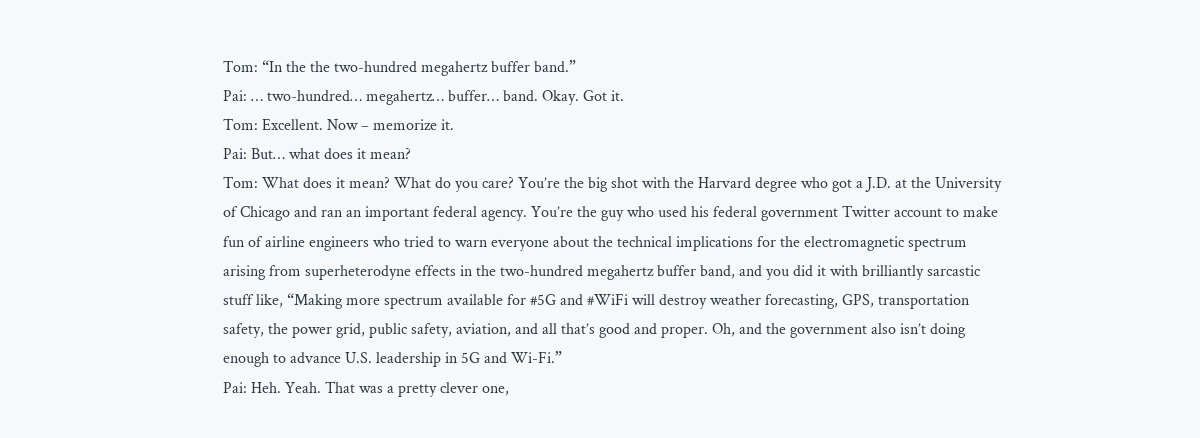Tom: “In the the two-hundred megahertz buffer band.”
Pai: … two-hundred… megahertz… buffer… band. Okay. Got it.
Tom: Excellent. Now – memorize it.
Pai: But… what does it mean?
Tom: What does it mean? What do you care? You’re the big shot with the Harvard degree who got a J.D. at the University of Chicago and ran an important federal agency. You’re the guy who used his federal government Twitter account to make fun of airline engineers who tried to warn everyone about the technical implications for the electromagnetic spectrum arising from superheterodyne effects in the two-hundred megahertz buffer band, and you did it with brilliantly sarcastic stuff like, “Making more spectrum available for #5G and #WiFi will destroy weather forecasting, GPS, transportation safety, the power grid, public safety, aviation, and all that’s good and proper. Oh, and the government also isn’t doing enough to advance U.S. leadership in 5G and Wi-Fi.”
Pai: Heh. Yeah. That was a pretty clever one,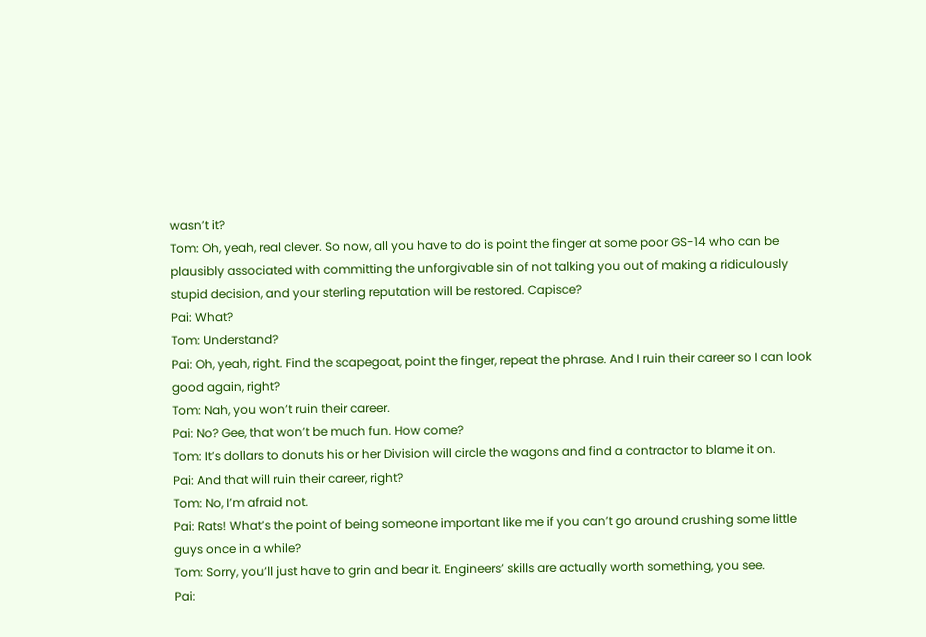wasn’t it?
Tom: Oh, yeah, real clever. So now, all you have to do is point the finger at some poor GS-14 who can be plausibly associated with committing the unforgivable sin of not talking you out of making a ridiculously stupid decision, and your sterling reputation will be restored. Capisce?
Pai: What?
Tom: Understand?
Pai: Oh, yeah, right. Find the scapegoat, point the finger, repeat the phrase. And I ruin their career so I can look good again, right?
Tom: Nah, you won’t ruin their career.
Pai: No? Gee, that won’t be much fun. How come?
Tom: It’s dollars to donuts his or her Division will circle the wagons and find a contractor to blame it on.
Pai: And that will ruin their career, right?
Tom: No, I’m afraid not.
Pai: Rats! What’s the point of being someone important like me if you can’t go around crushing some little guys once in a while?
Tom: Sorry, you’ll just have to grin and bear it. Engineers’ skills are actually worth something, you see.
Pai: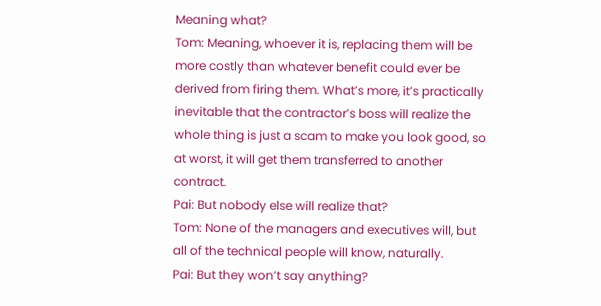Meaning what?
Tom: Meaning, whoever it is, replacing them will be more costly than whatever benefit could ever be derived from firing them. What’s more, it’s practically inevitable that the contractor’s boss will realize the whole thing is just a scam to make you look good, so at worst, it will get them transferred to another contract.
Pai: But nobody else will realize that?
Tom: None of the managers and executives will, but all of the technical people will know, naturally.
Pai: But they won’t say anything?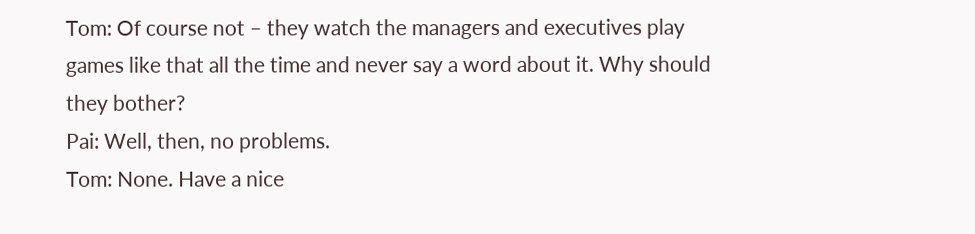Tom: Of course not – they watch the managers and executives play games like that all the time and never say a word about it. Why should they bother?
Pai: Well, then, no problems.
Tom: None. Have a nice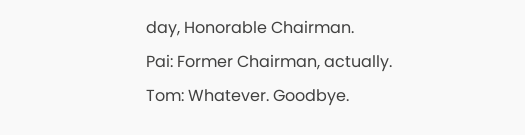day, Honorable Chairman.
Pai: Former Chairman, actually.
Tom: Whatever. Goodbye.